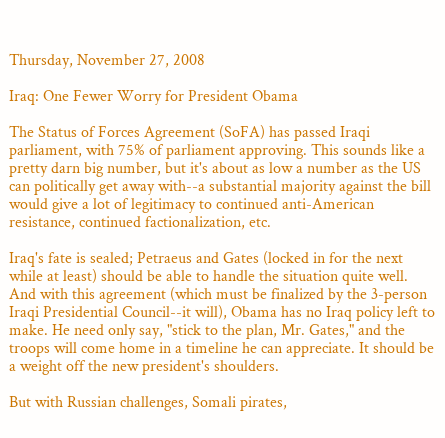Thursday, November 27, 2008

Iraq: One Fewer Worry for President Obama

The Status of Forces Agreement (SoFA) has passed Iraqi parliament, with 75% of parliament approving. This sounds like a pretty darn big number, but it's about as low a number as the US can politically get away with--a substantial majority against the bill would give a lot of legitimacy to continued anti-American resistance, continued factionalization, etc.

Iraq's fate is sealed; Petraeus and Gates (locked in for the next while at least) should be able to handle the situation quite well. And with this agreement (which must be finalized by the 3-person Iraqi Presidential Council--it will), Obama has no Iraq policy left to make. He need only say, "stick to the plan, Mr. Gates," and the troops will come home in a timeline he can appreciate. It should be a weight off the new president's shoulders.

But with Russian challenges, Somali pirates,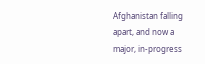Afghanistan falling apart, and now a major, in-progress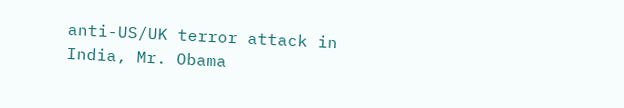anti-US/UK terror attack in India, Mr. Obama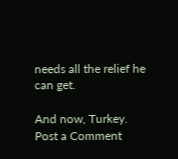needs all the relief he can get.

And now, Turkey.
Post a Comment